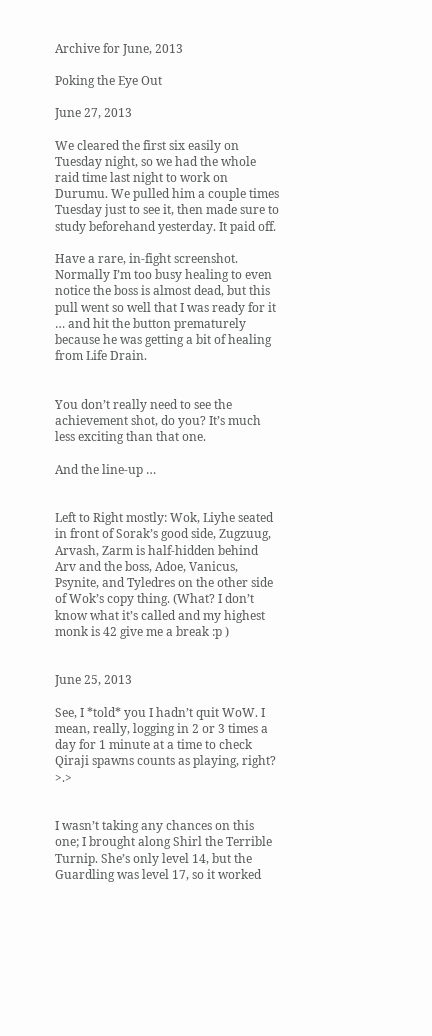Archive for June, 2013

Poking the Eye Out

June 27, 2013

We cleared the first six easily on Tuesday night, so we had the whole raid time last night to work on Durumu. We pulled him a couple times Tuesday just to see it, then made sure to study beforehand yesterday. It paid off.

Have a rare, in-fight screenshot. Normally I’m too busy healing to even notice the boss is almost dead, but this pull went so well that I was ready for it … and hit the button prematurely because he was getting a bit of healing from Life Drain.


You don’t really need to see the achievement shot, do you? It’s much less exciting than that one.

And the line-up …


Left to Right mostly: Wok, Liyhe seated in front of Sorak’s good side, Zugzuug, Arvash, Zarm is half-hidden behind Arv and the boss, Adoe, Vanicus, Psynite, and Tyledres on the other side of Wok’s copy thing. (What? I don’t know what it’s called and my highest monk is 42 give me a break :p )


June 25, 2013

See, I *told* you I hadn’t quit WoW. I mean, really, logging in 2 or 3 times a day for 1 minute at a time to check Qiraji spawns counts as playing, right? >.>


I wasn’t taking any chances on this one; I brought along Shirl the Terrible Turnip. She’s only level 14, but the Guardling was level 17, so it worked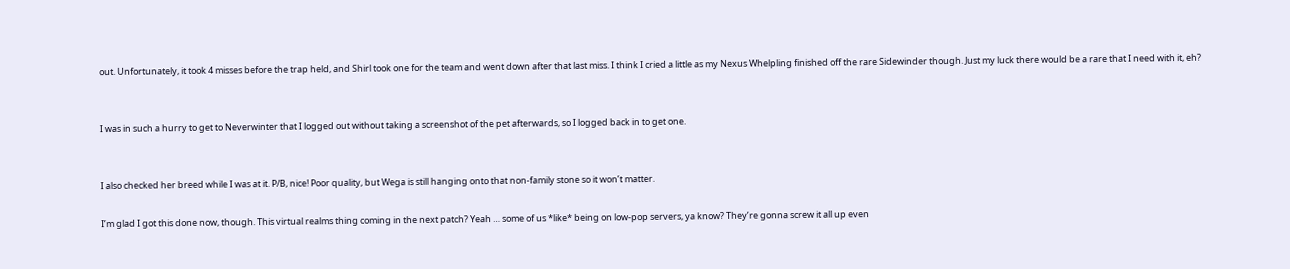out. Unfortunately, it took 4 misses before the trap held, and Shirl took one for the team and went down after that last miss. I think I cried a little as my Nexus Whelpling finished off the rare Sidewinder though. Just my luck there would be a rare that I need with it, eh?


I was in such a hurry to get to Neverwinter that I logged out without taking a screenshot of the pet afterwards, so I logged back in to get one.


I also checked her breed while I was at it. P/B, nice! Poor quality, but Wega is still hanging onto that non-family stone so it won’t matter.

I’m glad I got this done now, though. This virtual realms thing coming in the next patch? Yeah … some of us *like* being on low-pop servers, ya know? They’re gonna screw it all up even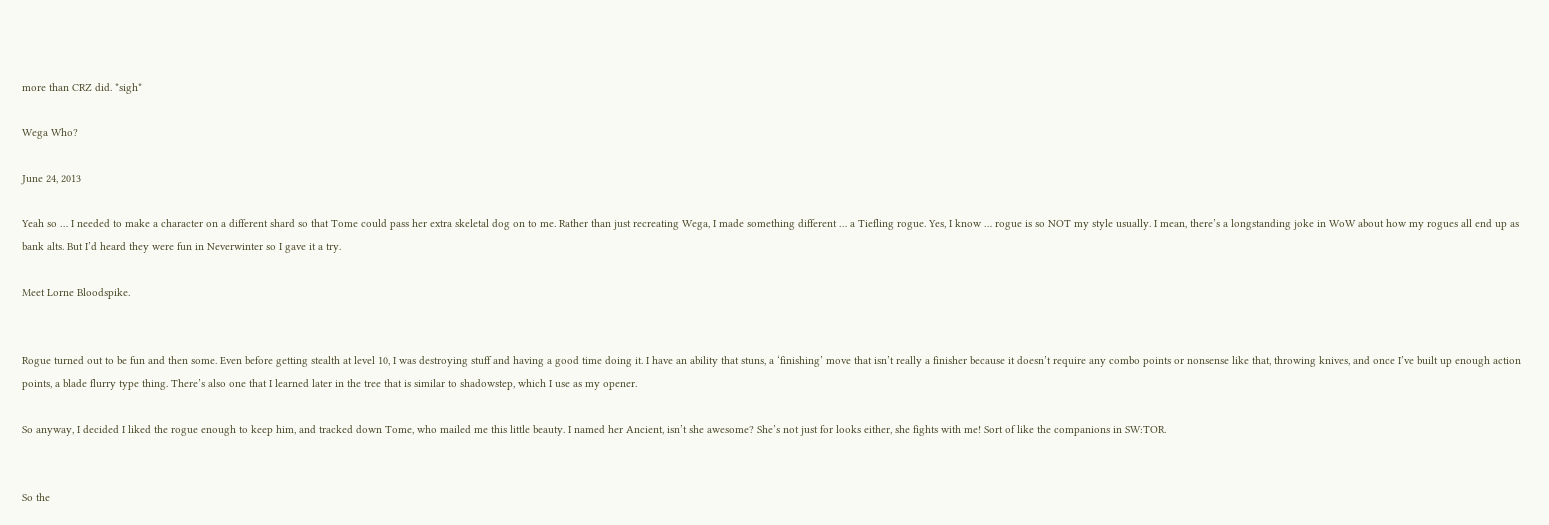more than CRZ did. *sigh*

Wega Who?

June 24, 2013

Yeah so … I needed to make a character on a different shard so that Tome could pass her extra skeletal dog on to me. Rather than just recreating Wega, I made something different … a Tiefling rogue. Yes, I know … rogue is so NOT my style usually. I mean, there’s a longstanding joke in WoW about how my rogues all end up as bank alts. But I’d heard they were fun in Neverwinter so I gave it a try.

Meet Lorne Bloodspike.


Rogue turned out to be fun and then some. Even before getting stealth at level 10, I was destroying stuff and having a good time doing it. I have an ability that stuns, a ‘finishing’ move that isn’t really a finisher because it doesn’t require any combo points or nonsense like that, throwing knives, and once I’ve built up enough action points, a blade flurry type thing. There’s also one that I learned later in the tree that is similar to shadowstep, which I use as my opener.

So anyway, I decided I liked the rogue enough to keep him, and tracked down Tome, who mailed me this little beauty. I named her Ancient, isn’t she awesome? She’s not just for looks either, she fights with me! Sort of like the companions in SW:TOR.


So the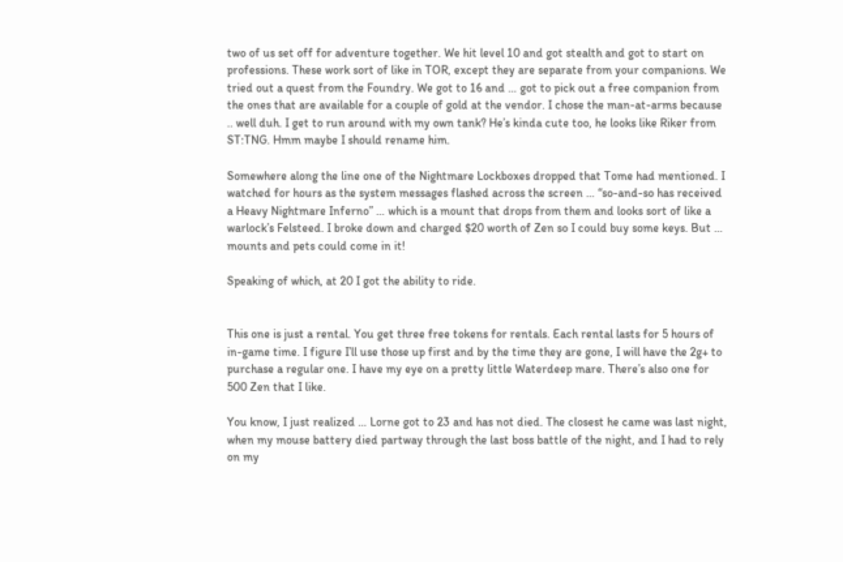two of us set off for adventure together. We hit level 10 and got stealth and got to start on professions. These work sort of like in TOR, except they are separate from your companions. We tried out a quest from the Foundry. We got to 16 and … got to pick out a free companion from the ones that are available for a couple of gold at the vendor. I chose the man-at-arms because .. well duh. I get to run around with my own tank? He’s kinda cute too, he looks like Riker from ST:TNG. Hmm maybe I should rename him.

Somewhere along the line one of the Nightmare Lockboxes dropped that Tome had mentioned. I watched for hours as the system messages flashed across the screen … “so-and-so has received a Heavy Nightmare Inferno” … which is a mount that drops from them and looks sort of like a warlock’s Felsteed. I broke down and charged $20 worth of Zen so I could buy some keys. But … mounts and pets could come in it!

Speaking of which, at 20 I got the ability to ride.


This one is just a rental. You get three free tokens for rentals. Each rental lasts for 5 hours of in-game time. I figure I’ll use those up first and by the time they are gone, I will have the 2g+ to purchase a regular one. I have my eye on a pretty little Waterdeep mare. There’s also one for 500 Zen that I like.

You know, I just realized … Lorne got to 23 and has not died. The closest he came was last night, when my mouse battery died partway through the last boss battle of the night, and I had to rely on my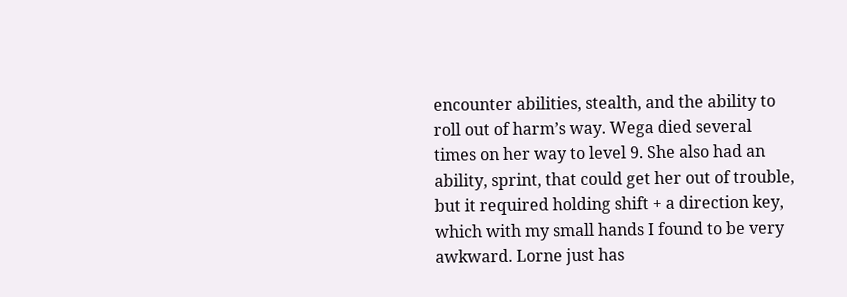encounter abilities, stealth, and the ability to roll out of harm’s way. Wega died several times on her way to level 9. She also had an ability, sprint, that could get her out of trouble, but it required holding shift + a direction key, which with my small hands I found to be very awkward. Lorne just has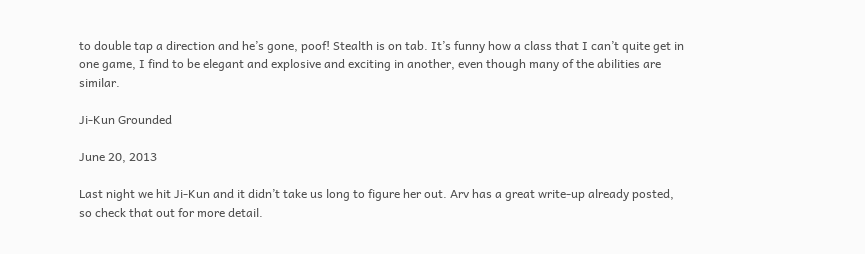to double tap a direction and he’s gone, poof! Stealth is on tab. It’s funny how a class that I can’t quite get in one game, I find to be elegant and explosive and exciting in another, even though many of the abilities are similar.

Ji-Kun Grounded

June 20, 2013

Last night we hit Ji-Kun and it didn’t take us long to figure her out. Arv has a great write-up already posted, so check that out for more detail.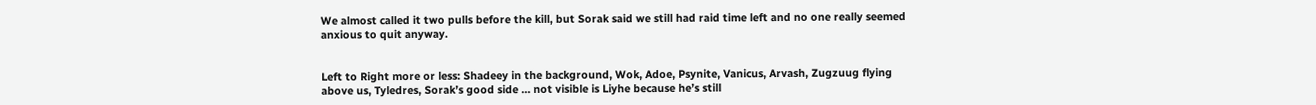We almost called it two pulls before the kill, but Sorak said we still had raid time left and no one really seemed anxious to quit anyway.


Left to Right more or less: Shadeey in the background, Wok, Adoe, Psynite, Vanicus, Arvash, Zugzuug flying above us, Tyledres, Sorak’s good side … not visible is Liyhe because he’s still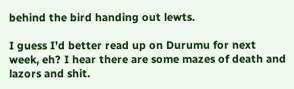behind the bird handing out lewts.

I guess I’d better read up on Durumu for next week, eh? I hear there are some mazes of death and lazors and shit.